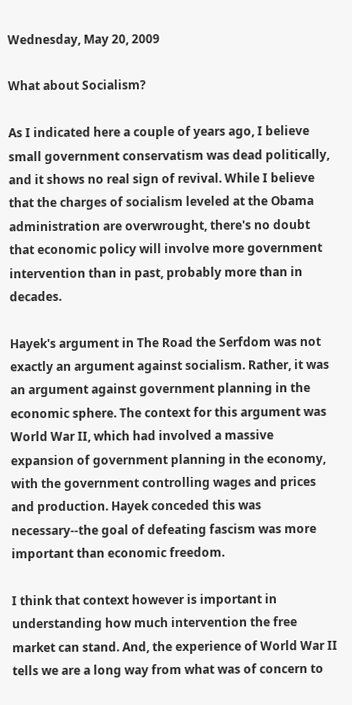Wednesday, May 20, 2009

What about Socialism?

As I indicated here a couple of years ago, I believe small government conservatism was dead politically, and it shows no real sign of revival. While I believe that the charges of socialism leveled at the Obama administration are overwrought, there's no doubt that economic policy will involve more government intervention than in past, probably more than in decades.

Hayek's argument in The Road the Serfdom was not exactly an argument against socialism. Rather, it was an argument against government planning in the economic sphere. The context for this argument was World War II, which had involved a massive expansion of government planning in the economy, with the government controlling wages and prices and production. Hayek conceded this was necessary--the goal of defeating fascism was more important than economic freedom.

I think that context however is important in understanding how much intervention the free market can stand. And, the experience of World War II tells we are a long way from what was of concern to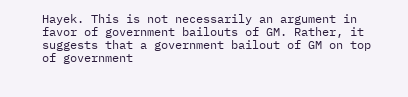Hayek. This is not necessarily an argument in favor of government bailouts of GM. Rather, it suggests that a government bailout of GM on top of government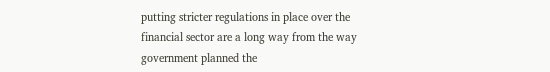putting stricter regulations in place over the financial sector are a long way from the way government planned the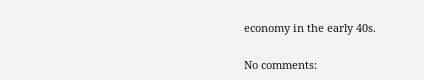economy in the early 40s.

No comments: